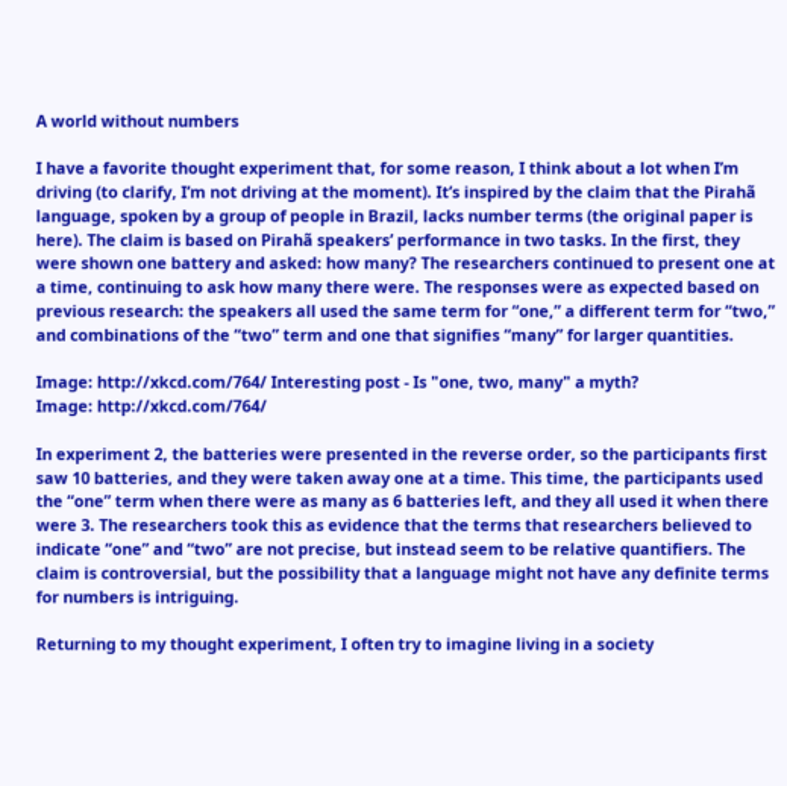A world without numbers

I have a favorite thought experiment that, for some reason, I think about a lot when I’m driving (to clarify, I’m not driving at the moment). It’s inspired by the claim that the Pirahã language, spoken by a group of people in Brazil, lacks number terms (the original paper is here). The claim is based on Pirahã speakers’ performance in two tasks. In the first, they were shown one battery and asked: how many? The researchers continued to present one at a time, continuing to ask how many there were. The responses were as expected based on previous research: the speakers all used the same term for “one,” a different term for “two,” and combinations of the “two” term and one that signifies “many” for larger quantities.

Image: http://xkcd.com/764/ Interesting post - Is "one, two, many" a myth?
Image: http://xkcd.com/764/

In experiment 2, the batteries were presented in the reverse order, so the participants first saw 10 batteries, and they were taken away one at a time. This time, the participants used the “one” term when there were as many as 6 batteries left, and they all used it when there were 3. The researchers took this as evidence that the terms that researchers believed to indicate “one” and “two” are not precise, but instead seem to be relative quantifiers. The claim is controversial, but the possibility that a language might not have any definite terms for numbers is intriguing.

Returning to my thought experiment, I often try to imagine living in a society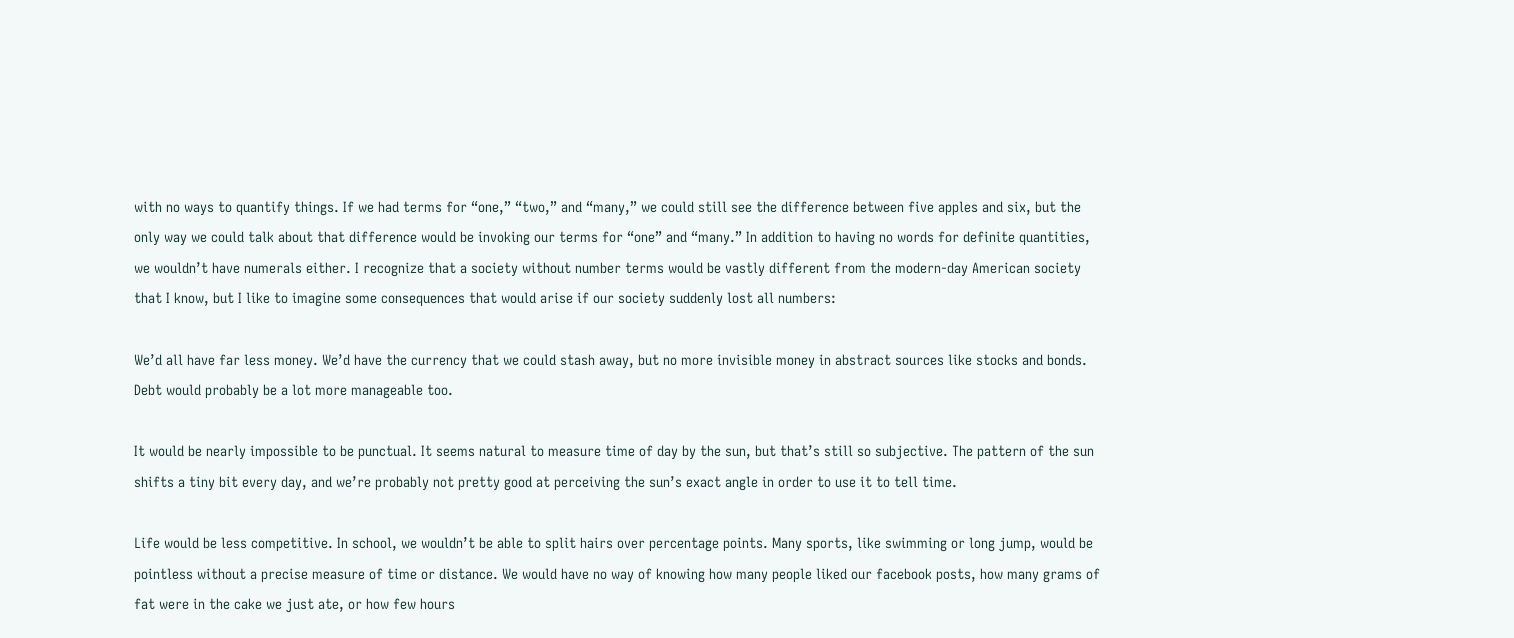with no ways to quantify things. If we had terms for “one,” “two,” and “many,” we could still see the difference between five apples and six, but the only way we could talk about that difference would be invoking our terms for “one” and “many.” In addition to having no words for definite quantities, we wouldn’t have numerals either. I recognize that a society without number terms would be vastly different from the modern-day American society that I know, but I like to imagine some consequences that would arise if our society suddenly lost all numbers:

We’d all have far less money. We’d have the currency that we could stash away, but no more invisible money in abstract sources like stocks and bonds. Debt would probably be a lot more manageable too.

It would be nearly impossible to be punctual. It seems natural to measure time of day by the sun, but that’s still so subjective. The pattern of the sun shifts a tiny bit every day, and we’re probably not pretty good at perceiving the sun’s exact angle in order to use it to tell time.

Life would be less competitive. In school, we wouldn’t be able to split hairs over percentage points. Many sports, like swimming or long jump, would be pointless without a precise measure of time or distance. We would have no way of knowing how many people liked our facebook posts, how many grams of fat were in the cake we just ate, or how few hours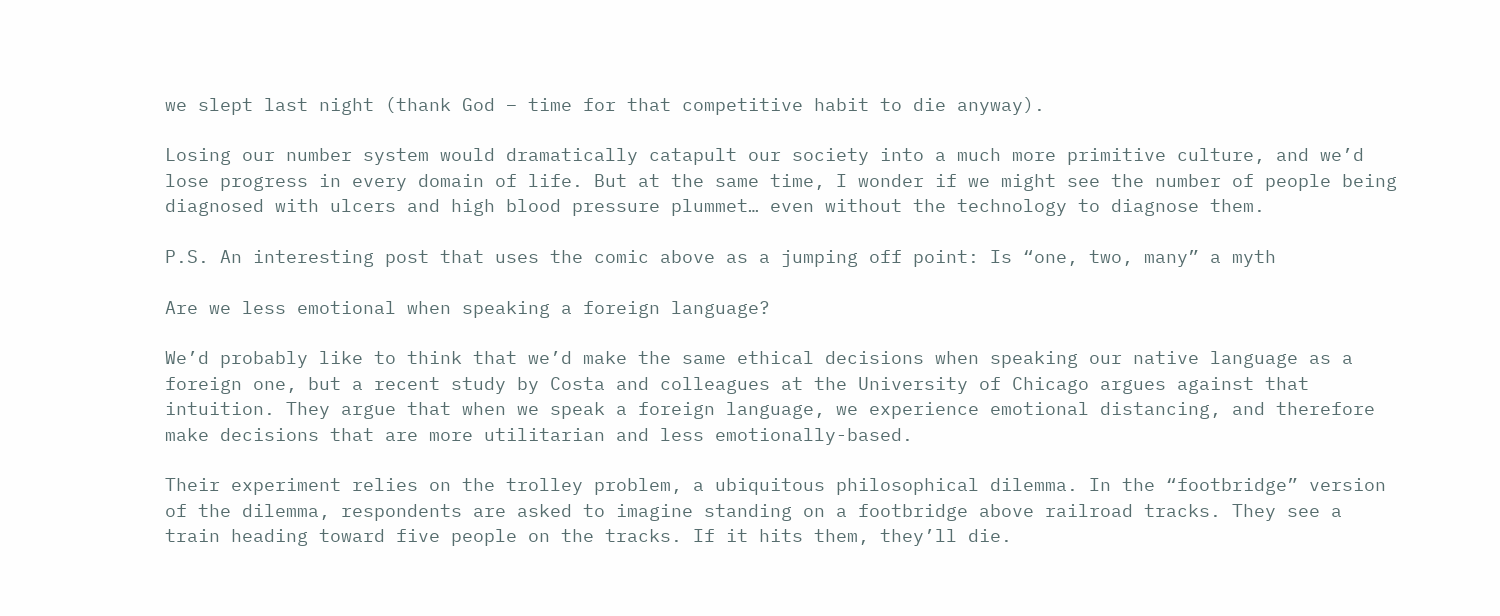we slept last night (thank God – time for that competitive habit to die anyway).

Losing our number system would dramatically catapult our society into a much more primitive culture, and we’d lose progress in every domain of life. But at the same time, I wonder if we might see the number of people being diagnosed with ulcers and high blood pressure plummet… even without the technology to diagnose them.

P.S. An interesting post that uses the comic above as a jumping off point: Is “one, two, many” a myth

Are we less emotional when speaking a foreign language?

We’d probably like to think that we’d make the same ethical decisions when speaking our native language as a foreign one, but a recent study by Costa and colleagues at the University of Chicago argues against that intuition. They argue that when we speak a foreign language, we experience emotional distancing, and therefore make decisions that are more utilitarian and less emotionally-based.

Their experiment relies on the trolley problem, a ubiquitous philosophical dilemma. In the “footbridge” version of the dilemma, respondents are asked to imagine standing on a footbridge above railroad tracks. They see a train heading toward five people on the tracks. If it hits them, they’ll die.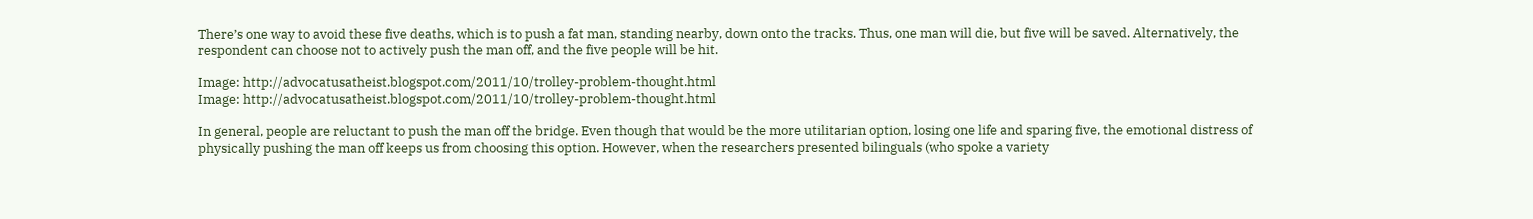There’s one way to avoid these five deaths, which is to push a fat man, standing nearby, down onto the tracks. Thus, one man will die, but five will be saved. Alternatively, the respondent can choose not to actively push the man off, and the five people will be hit.

Image: http://advocatusatheist.blogspot.com/2011/10/trolley-problem-thought.html
Image: http://advocatusatheist.blogspot.com/2011/10/trolley-problem-thought.html

In general, people are reluctant to push the man off the bridge. Even though that would be the more utilitarian option, losing one life and sparing five, the emotional distress of physically pushing the man off keeps us from choosing this option. However, when the researchers presented bilinguals (who spoke a variety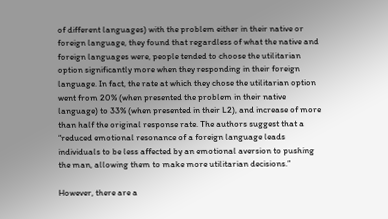of different languages) with the problem either in their native or foreign language, they found that regardless of what the native and foreign languages were, people tended to choose the utilitarian option significantly more when they responding in their foreign language. In fact, the rate at which they chose the utilitarian option went from 20% (when presented the problem in their native language) to 33% (when presented in their L2), and increase of more than half the original response rate. The authors suggest that a “reduced emotional resonance of a foreign language leads individuals to be less affected by an emotional aversion to pushing the man, allowing them to make more utilitarian decisions.”

However, there are a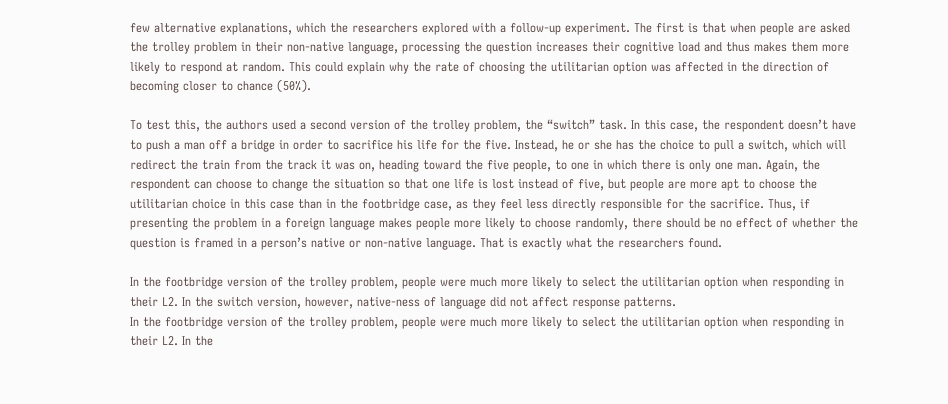few alternative explanations, which the researchers explored with a follow-up experiment. The first is that when people are asked the trolley problem in their non-native language, processing the question increases their cognitive load and thus makes them more likely to respond at random. This could explain why the rate of choosing the utilitarian option was affected in the direction of becoming closer to chance (50%).

To test this, the authors used a second version of the trolley problem, the “switch” task. In this case, the respondent doesn’t have to push a man off a bridge in order to sacrifice his life for the five. Instead, he or she has the choice to pull a switch, which will redirect the train from the track it was on, heading toward the five people, to one in which there is only one man. Again, the respondent can choose to change the situation so that one life is lost instead of five, but people are more apt to choose the utilitarian choice in this case than in the footbridge case, as they feel less directly responsible for the sacrifice. Thus, if presenting the problem in a foreign language makes people more likely to choose randomly, there should be no effect of whether the question is framed in a person’s native or non-native language. That is exactly what the researchers found.

In the footbridge version of the trolley problem, people were much more likely to select the utilitarian option when responding in their L2. In the switch version, however, native-ness of language did not affect response patterns.
In the footbridge version of the trolley problem, people were much more likely to select the utilitarian option when responding in their L2. In the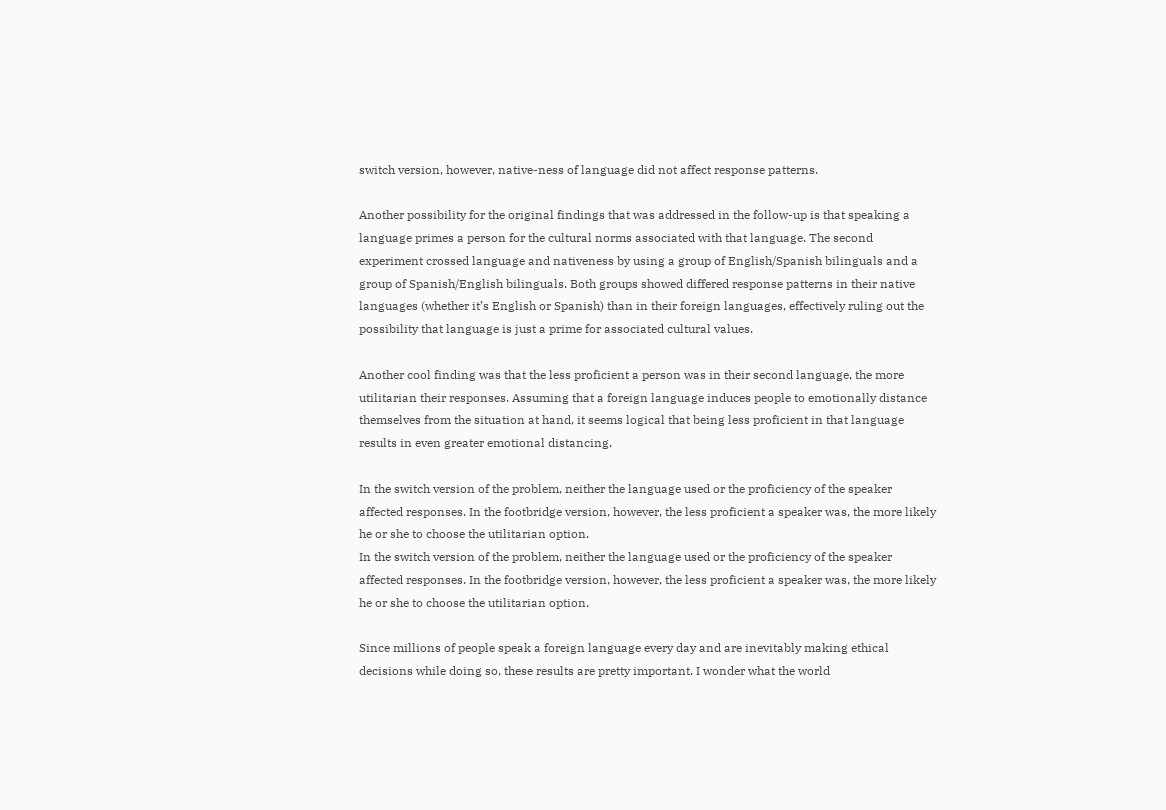switch version, however, native-ness of language did not affect response patterns.

Another possibility for the original findings that was addressed in the follow-up is that speaking a language primes a person for the cultural norms associated with that language. The second experiment crossed language and nativeness by using a group of English/Spanish bilinguals and a group of Spanish/English bilinguals. Both groups showed differed response patterns in their native languages (whether it’s English or Spanish) than in their foreign languages, effectively ruling out the possibility that language is just a prime for associated cultural values.

Another cool finding was that the less proficient a person was in their second language, the more utilitarian their responses. Assuming that a foreign language induces people to emotionally distance themselves from the situation at hand, it seems logical that being less proficient in that language results in even greater emotional distancing.

In the switch version of the problem, neither the language used or the proficiency of the speaker affected responses. In the footbridge version, however, the less proficient a speaker was, the more likely he or she to choose the utilitarian option.
In the switch version of the problem, neither the language used or the proficiency of the speaker affected responses. In the footbridge version, however, the less proficient a speaker was, the more likely he or she to choose the utilitarian option.

Since millions of people speak a foreign language every day and are inevitably making ethical decisions while doing so, these results are pretty important. I wonder what the world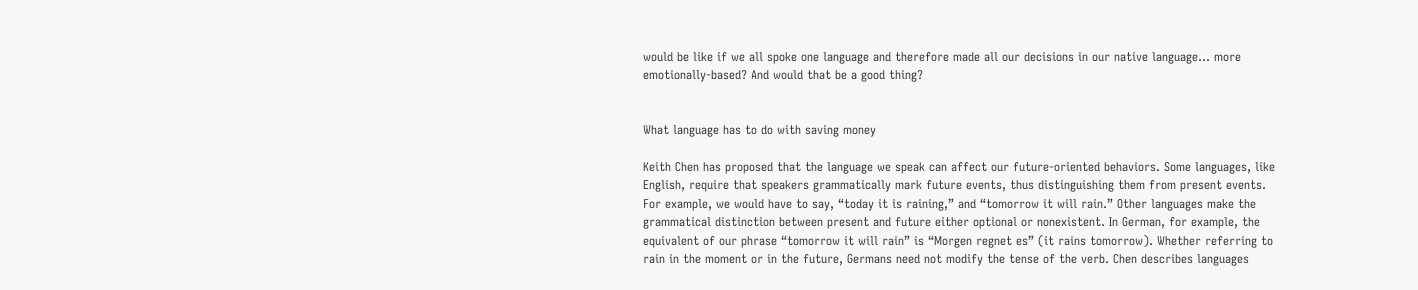would be like if we all spoke one language and therefore made all our decisions in our native language… more emotionally-based? And would that be a good thing?


What language has to do with saving money

Keith Chen has proposed that the language we speak can affect our future-oriented behaviors. Some languages, like English, require that speakers grammatically mark future events, thus distinguishing them from present events. For example, we would have to say, “today it is raining,” and “tomorrow it will rain.” Other languages make the grammatical distinction between present and future either optional or nonexistent. In German, for example, the equivalent of our phrase “tomorrow it will rain” is “Morgen regnet es” (it rains tomorrow). Whether referring to rain in the moment or in the future, Germans need not modify the tense of the verb. Chen describes languages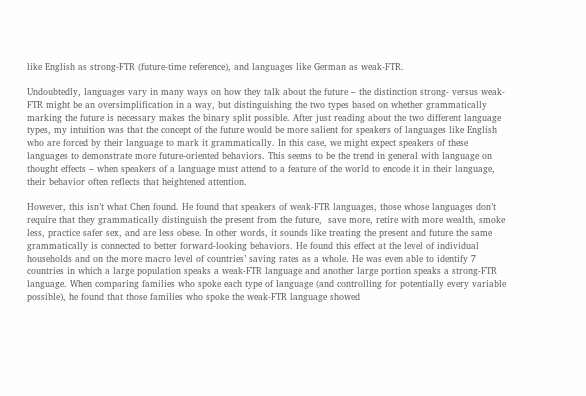like English as strong-FTR (future-time reference), and languages like German as weak-FTR.

Undoubtedly, languages vary in many ways on how they talk about the future – the distinction strong- versus weak-FTR might be an oversimplification in a way, but distinguishing the two types based on whether grammatically marking the future is necessary makes the binary split possible. After just reading about the two different language types, my intuition was that the concept of the future would be more salient for speakers of languages like English who are forced by their language to mark it grammatically. In this case, we might expect speakers of these languages to demonstrate more future-oriented behaviors. This seems to be the trend in general with language on thought effects – when speakers of a language must attend to a feature of the world to encode it in their language, their behavior often reflects that heightened attention.

However, this isn’t what Chen found. He found that speakers of weak-FTR languages, those whose languages don’t require that they grammatically distinguish the present from the future,  save more, retire with more wealth, smoke less, practice safer sex, and are less obese. In other words, it sounds like treating the present and future the same grammatically is connected to better forward-looking behaviors. He found this effect at the level of individual households and on the more macro level of countries’ saving rates as a whole. He was even able to identify 7 countries in which a large population speaks a weak-FTR language and another large portion speaks a strong-FTR language. When comparing families who spoke each type of language (and controlling for potentially every variable possible), he found that those families who spoke the weak-FTR language showed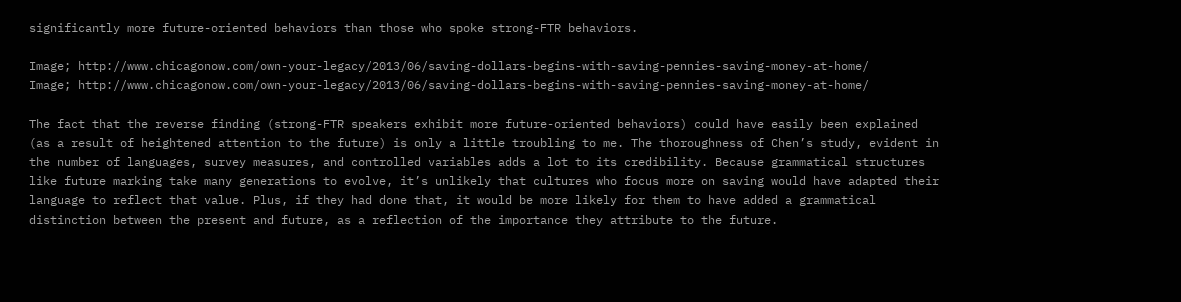significantly more future-oriented behaviors than those who spoke strong-FTR behaviors.

Image; http://www.chicagonow.com/own-your-legacy/2013/06/saving-dollars-begins-with-saving-pennies-saving-money-at-home/
Image; http://www.chicagonow.com/own-your-legacy/2013/06/saving-dollars-begins-with-saving-pennies-saving-money-at-home/

The fact that the reverse finding (strong-FTR speakers exhibit more future-oriented behaviors) could have easily been explained (as a result of heightened attention to the future) is only a little troubling to me. The thoroughness of Chen’s study, evident in the number of languages, survey measures, and controlled variables adds a lot to its credibility. Because grammatical structures like future marking take many generations to evolve, it’s unlikely that cultures who focus more on saving would have adapted their language to reflect that value. Plus, if they had done that, it would be more likely for them to have added a grammatical distinction between the present and future, as a reflection of the importance they attribute to the future.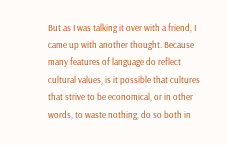But as I was talking it over with a friend, I came up with another thought. Because many features of language do reflect cultural values, is it possible that cultures that strive to be economical, or in other words, to waste nothing, do so both in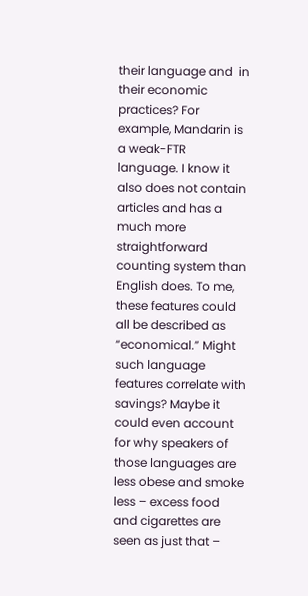their language and  in their economic practices? For example, Mandarin is a weak-FTR language. I know it also does not contain articles and has a much more straightforward counting system than English does. To me, these features could all be described as “economical.” Might such language features correlate with savings? Maybe it could even account for why speakers of those languages are less obese and smoke less – excess food and cigarettes are seen as just that –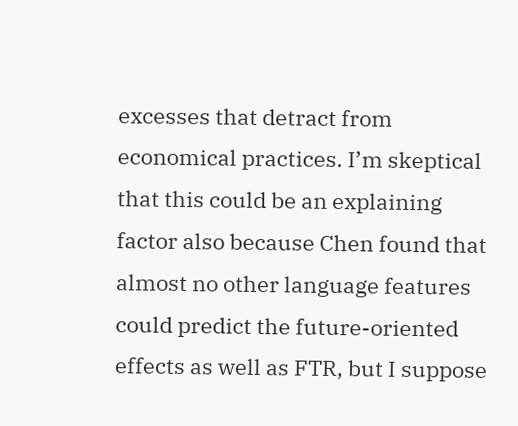excesses that detract from economical practices. I’m skeptical that this could be an explaining factor also because Chen found that almost no other language features could predict the future-oriented effects as well as FTR, but I suppose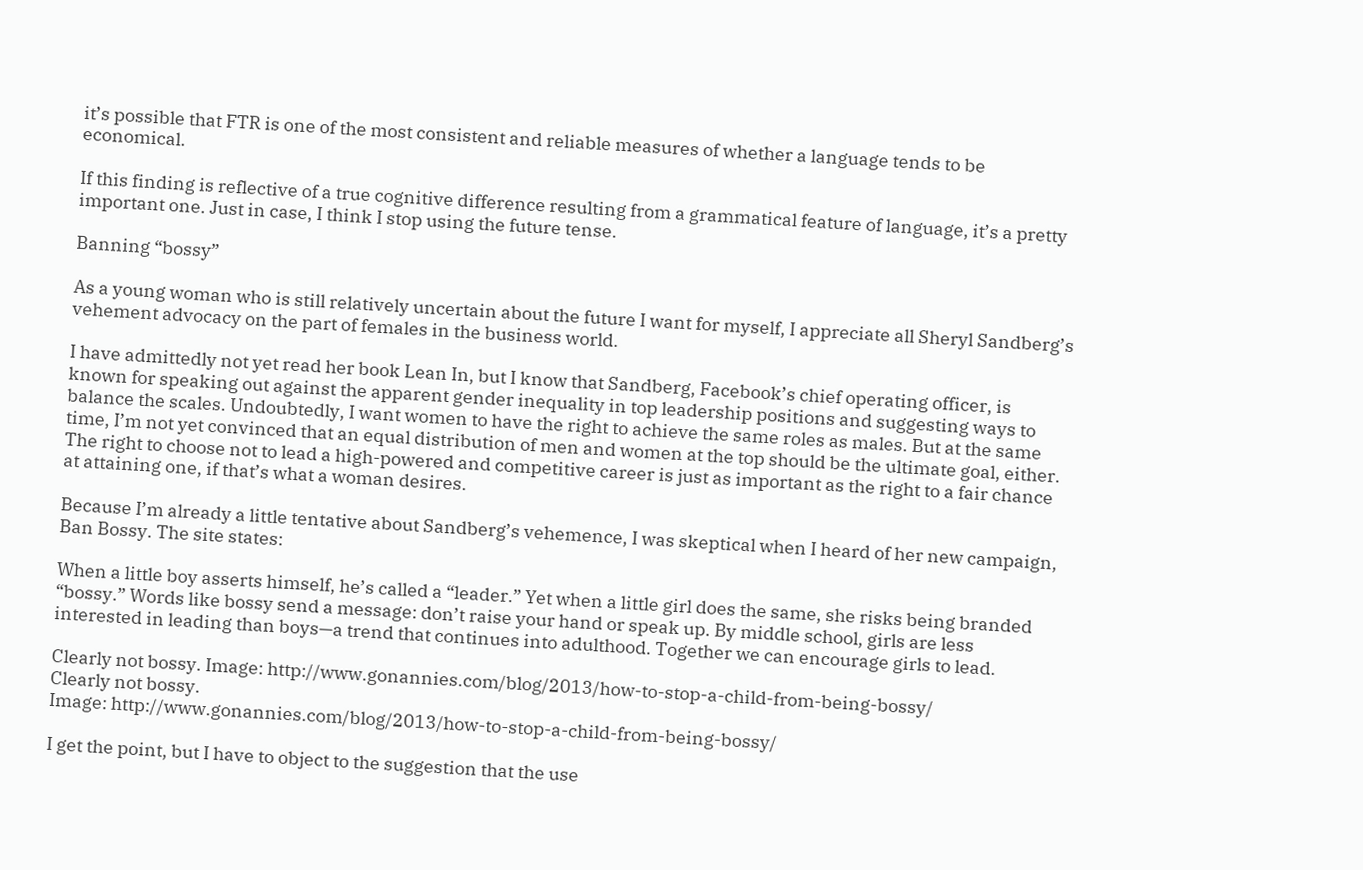it’s possible that FTR is one of the most consistent and reliable measures of whether a language tends to be economical.

If this finding is reflective of a true cognitive difference resulting from a grammatical feature of language, it’s a pretty important one. Just in case, I think I stop using the future tense.

Banning “bossy”

As a young woman who is still relatively uncertain about the future I want for myself, I appreciate all Sheryl Sandberg’s vehement advocacy on the part of females in the business world.

I have admittedly not yet read her book Lean In, but I know that Sandberg, Facebook’s chief operating officer, is known for speaking out against the apparent gender inequality in top leadership positions and suggesting ways to balance the scales. Undoubtedly, I want women to have the right to achieve the same roles as males. But at the same time, I’m not yet convinced that an equal distribution of men and women at the top should be the ultimate goal, either. The right to choose not to lead a high-powered and competitive career is just as important as the right to a fair chance at attaining one, if that’s what a woman desires.

Because I’m already a little tentative about Sandberg’s vehemence, I was skeptical when I heard of her new campaign, Ban Bossy. The site states:

When a little boy asserts himself, he’s called a “leader.” Yet when a little girl does the same, she risks being branded “bossy.” Words like bossy send a message: don’t raise your hand or speak up. By middle school, girls are less interested in leading than boys—a trend that continues into adulthood. Together we can encourage girls to lead.

Clearly not bossy. Image: http://www.gonannies.com/blog/2013/how-to-stop-a-child-from-being-bossy/
Clearly not bossy.
Image: http://www.gonannies.com/blog/2013/how-to-stop-a-child-from-being-bossy/

I get the point, but I have to object to the suggestion that the use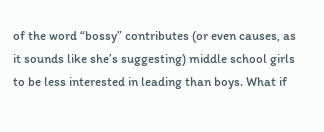of the word “bossy” contributes (or even causes, as it sounds like she’s suggesting) middle school girls to be less interested in leading than boys. What if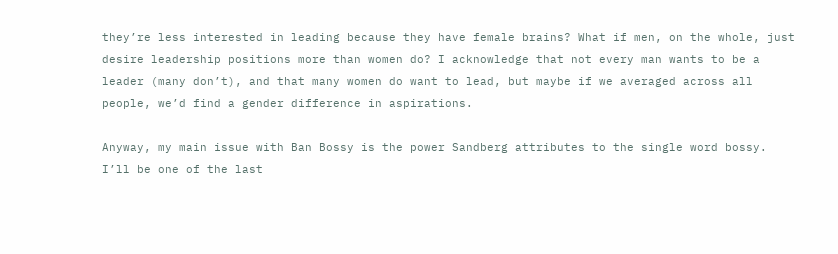they’re less interested in leading because they have female brains? What if men, on the whole, just desire leadership positions more than women do? I acknowledge that not every man wants to be a leader (many don’t), and that many women do want to lead, but maybe if we averaged across all people, we’d find a gender difference in aspirations.

Anyway, my main issue with Ban Bossy is the power Sandberg attributes to the single word bossy. I’ll be one of the last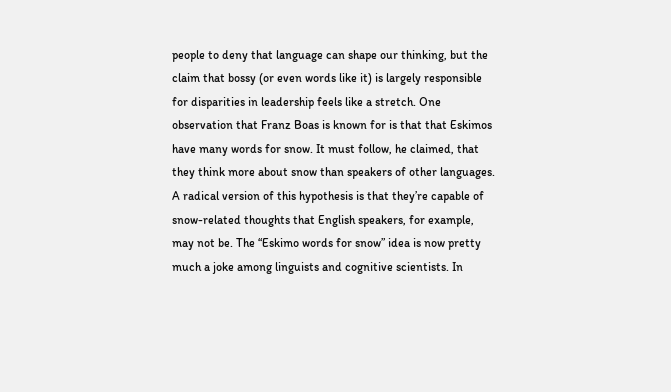people to deny that language can shape our thinking, but the claim that bossy (or even words like it) is largely responsible for disparities in leadership feels like a stretch. One observation that Franz Boas is known for is that that Eskimos have many words for snow. It must follow, he claimed, that they think more about snow than speakers of other languages. A radical version of this hypothesis is that they’re capable of snow-related thoughts that English speakers, for example, may not be. The “Eskimo words for snow” idea is now pretty much a joke among linguists and cognitive scientists. In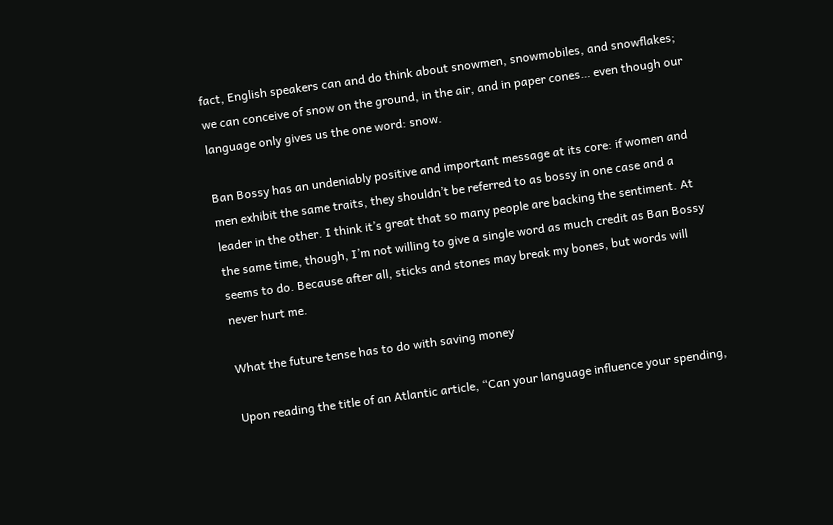fact, English speakers can and do think about snowmen, snowmobiles, and snowflakes; we can conceive of snow on the ground, in the air, and in paper cones… even though our language only gives us the one word: snow.

Ban Bossy has an undeniably positive and important message at its core: if women and men exhibit the same traits, they shouldn’t be referred to as bossy in one case and a leader in the other. I think it’s great that so many people are backing the sentiment. At the same time, though, I’m not willing to give a single word as much credit as Ban Bossy seems to do. Because after all, sticks and stones may break my bones, but words will never hurt me.

What the future tense has to do with saving money

Upon reading the title of an Atlantic article, “Can your language influence your spending,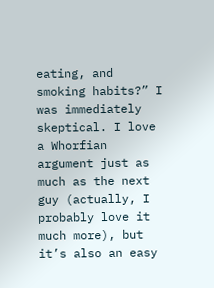eating, and smoking habits?” I was immediately skeptical. I love a Whorfian argument just as much as the next guy (actually, I probably love it much more), but it’s also an easy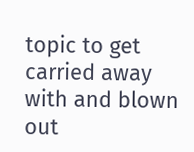topic to get carried away with and blown out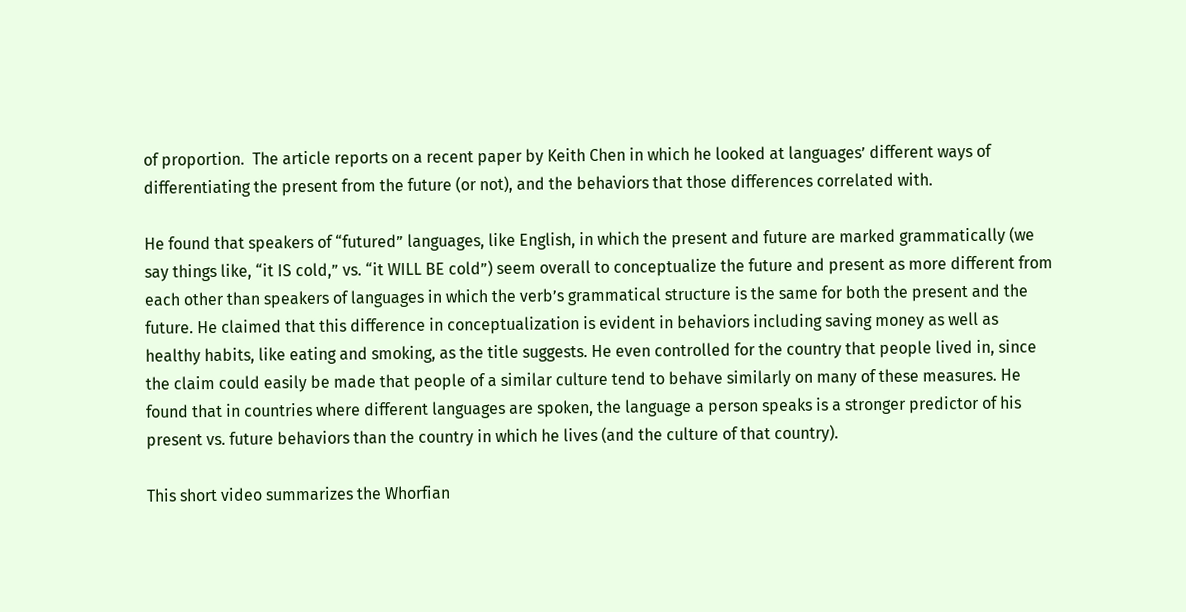of proportion.  The article reports on a recent paper by Keith Chen in which he looked at languages’ different ways of differentiating the present from the future (or not), and the behaviors that those differences correlated with.

He found that speakers of “futured” languages, like English, in which the present and future are marked grammatically (we say things like, “it IS cold,” vs. “it WILL BE cold”) seem overall to conceptualize the future and present as more different from each other than speakers of languages in which the verb’s grammatical structure is the same for both the present and the future. He claimed that this difference in conceptualization is evident in behaviors including saving money as well as healthy habits, like eating and smoking, as the title suggests. He even controlled for the country that people lived in, since the claim could easily be made that people of a similar culture tend to behave similarly on many of these measures. He found that in countries where different languages are spoken, the language a person speaks is a stronger predictor of his present vs. future behaviors than the country in which he lives (and the culture of that country).

This short video summarizes the Whorfian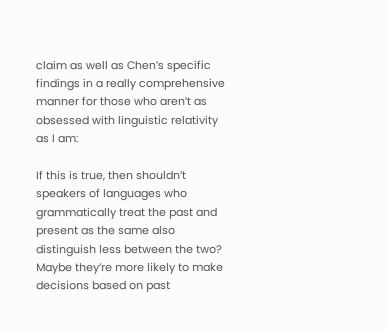claim as well as Chen’s specific findings in a really comprehensive manner for those who aren’t as obsessed with linguistic relativity as I am:

If this is true, then shouldn’t speakers of languages who grammatically treat the past and present as the same also distinguish less between the two? Maybe they’re more likely to make decisions based on past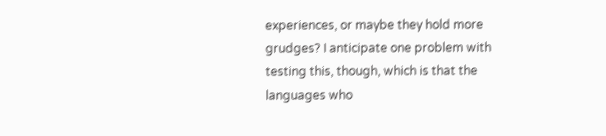experiences, or maybe they hold more grudges? I anticipate one problem with testing this, though, which is that the languages who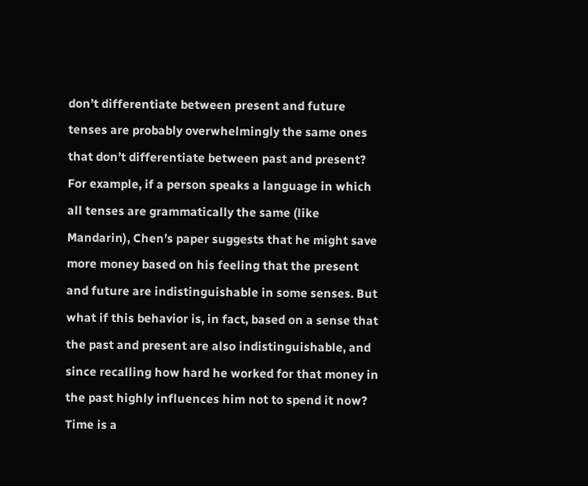don’t differentiate between present and future tenses are probably overwhelmingly the same ones that don’t differentiate between past and present? For example, if a person speaks a language in which all tenses are grammatically the same (like Mandarin), Chen’s paper suggests that he might save more money based on his feeling that the present and future are indistinguishable in some senses. But what if this behavior is, in fact, based on a sense that the past and present are also indistinguishable, and since recalling how hard he worked for that money in the past highly influences him not to spend it now? Time is a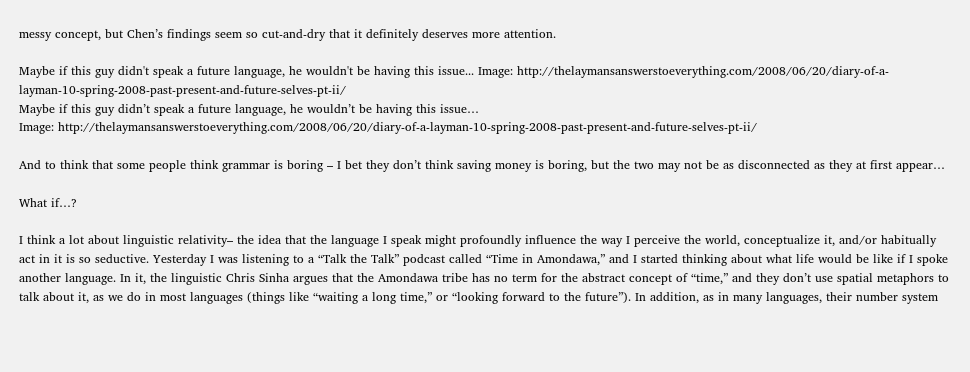messy concept, but Chen’s findings seem so cut-and-dry that it definitely deserves more attention.

Maybe if this guy didn't speak a future language, he wouldn't be having this issue... Image: http://thelaymansanswerstoeverything.com/2008/06/20/diary-of-a-layman-10-spring-2008-past-present-and-future-selves-pt-ii/
Maybe if this guy didn’t speak a future language, he wouldn’t be having this issue…
Image: http://thelaymansanswerstoeverything.com/2008/06/20/diary-of-a-layman-10-spring-2008-past-present-and-future-selves-pt-ii/

And to think that some people think grammar is boring – I bet they don’t think saving money is boring, but the two may not be as disconnected as they at first appear…

What if…?

I think a lot about linguistic relativity– the idea that the language I speak might profoundly influence the way I perceive the world, conceptualize it, and/or habitually act in it is so seductive. Yesterday I was listening to a “Talk the Talk” podcast called “Time in Amondawa,” and I started thinking about what life would be like if I spoke another language. In it, the linguistic Chris Sinha argues that the Amondawa tribe has no term for the abstract concept of “time,” and they don’t use spatial metaphors to talk about it, as we do in most languages (things like “waiting a long time,” or “looking forward to the future”). In addition, as in many languages, their number system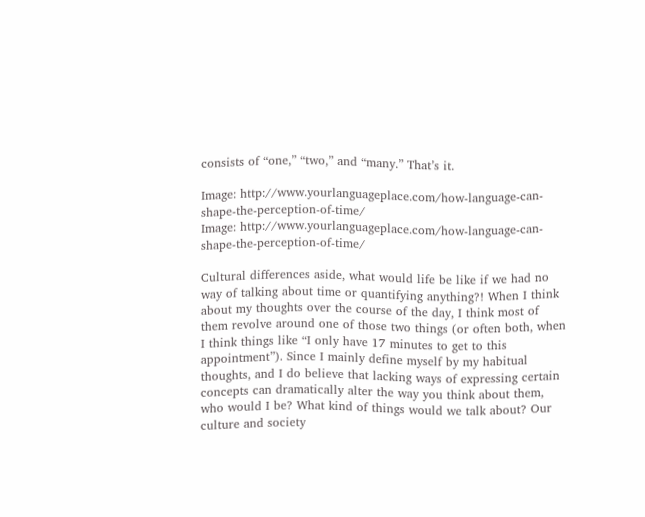consists of “one,” “two,” and “many.” That’s it.

Image: http://www.yourlanguageplace.com/how-language-can-shape-the-perception-of-time/
Image: http://www.yourlanguageplace.com/how-language-can-shape-the-perception-of-time/

Cultural differences aside, what would life be like if we had no way of talking about time or quantifying anything?! When I think about my thoughts over the course of the day, I think most of them revolve around one of those two things (or often both, when I think things like “I only have 17 minutes to get to this appointment”). Since I mainly define myself by my habitual thoughts, and I do believe that lacking ways of expressing certain concepts can dramatically alter the way you think about them, who would I be? What kind of things would we talk about? Our culture and society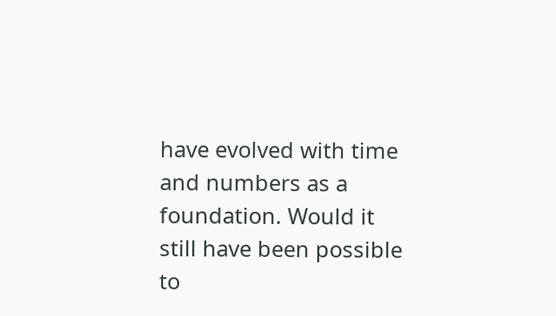have evolved with time and numbers as a foundation. Would it still have been possible to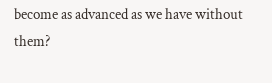become as advanced as we have without them?